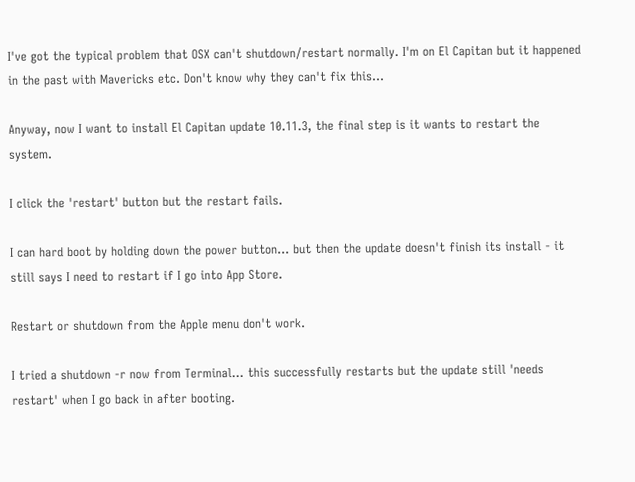I've got the typical problem that OSX can't shutdown/restart normally. I'm on El Capitan but it happened in the past with Mavericks etc. Don't know why they can't fix this...

Anyway, now I want to install El Capitan update 10.11.3, the final step is it wants to restart the system.

I click the 'restart' button but the restart fails.

I can hard boot by holding down the power button... but then the update doesn't finish its install - it still says I need to restart if I go into App Store.

Restart or shutdown from the Apple menu don't work.

I tried a shutdown -r now from Terminal... this successfully restarts but the update still 'needs restart' when I go back in after booting.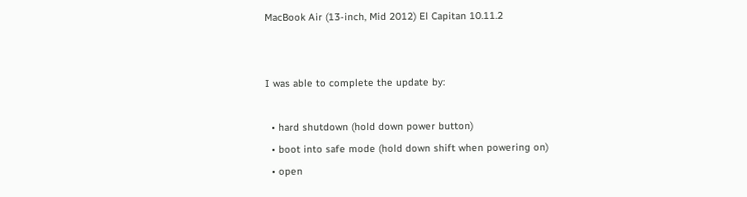MacBook Air (13-inch, Mid 2012) El Capitan 10.11.2


I was able to complete the update by:

  • hard shutdown (hold down power button)
  • boot into safe mode (hold down shift when powering on)
  • open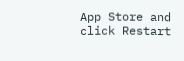App Store and click Restart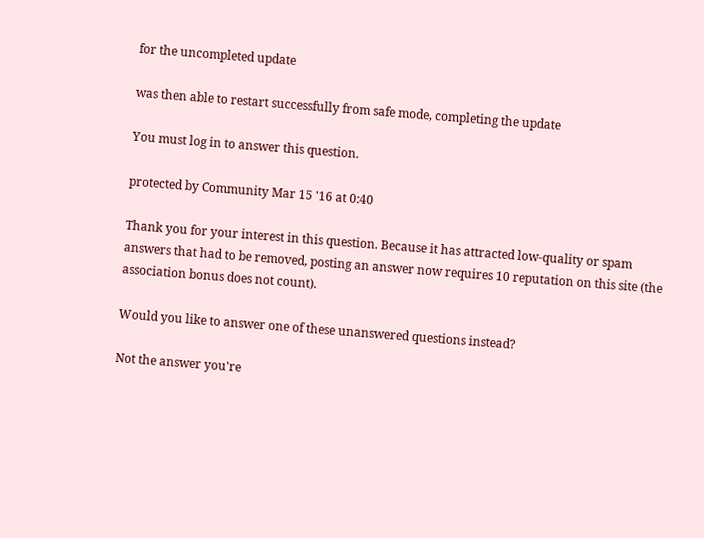for the uncompleted update

was then able to restart successfully from safe mode, completing the update

You must log in to answer this question.

protected by Community Mar 15 '16 at 0:40

Thank you for your interest in this question. Because it has attracted low-quality or spam answers that had to be removed, posting an answer now requires 10 reputation on this site (the association bonus does not count).

Would you like to answer one of these unanswered questions instead?

Not the answer you're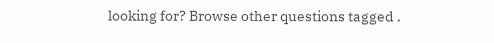looking for? Browse other questions tagged .